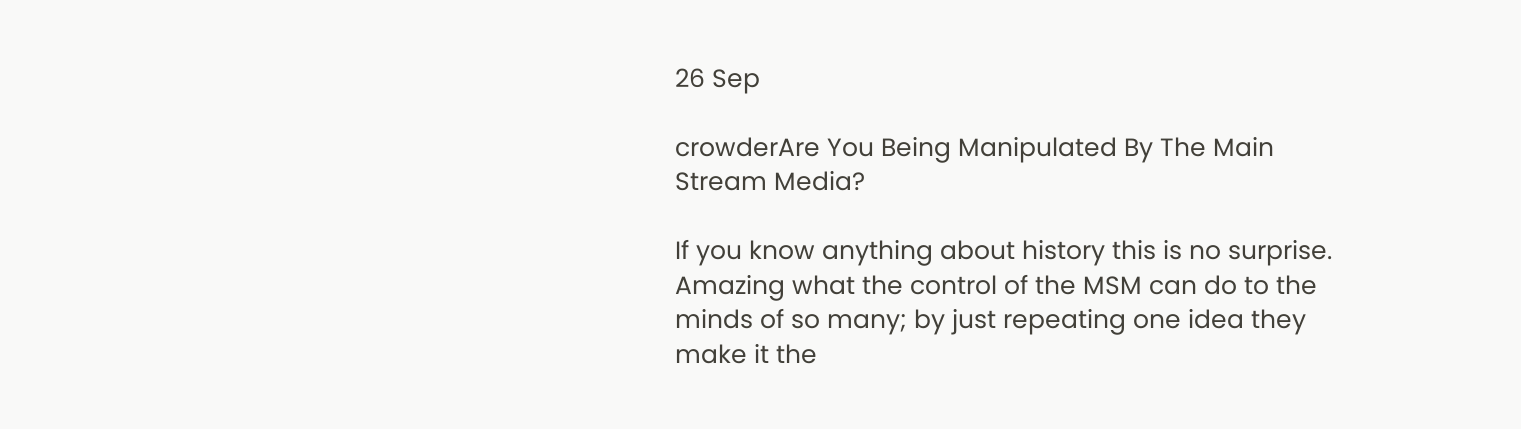26 Sep

crowderAre You Being Manipulated By The Main Stream Media?

If you know anything about history this is no surprise.  Amazing what the control of the MSM can do to the minds of so many; by just repeating one idea they make it the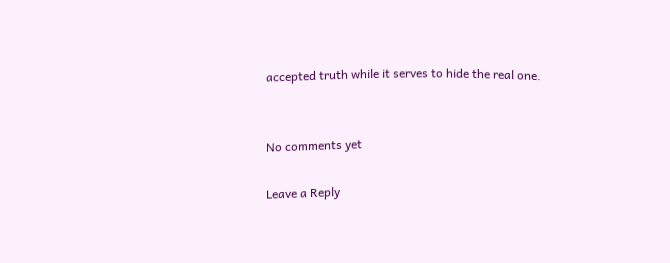accepted truth while it serves to hide the real one.


No comments yet

Leave a Reply